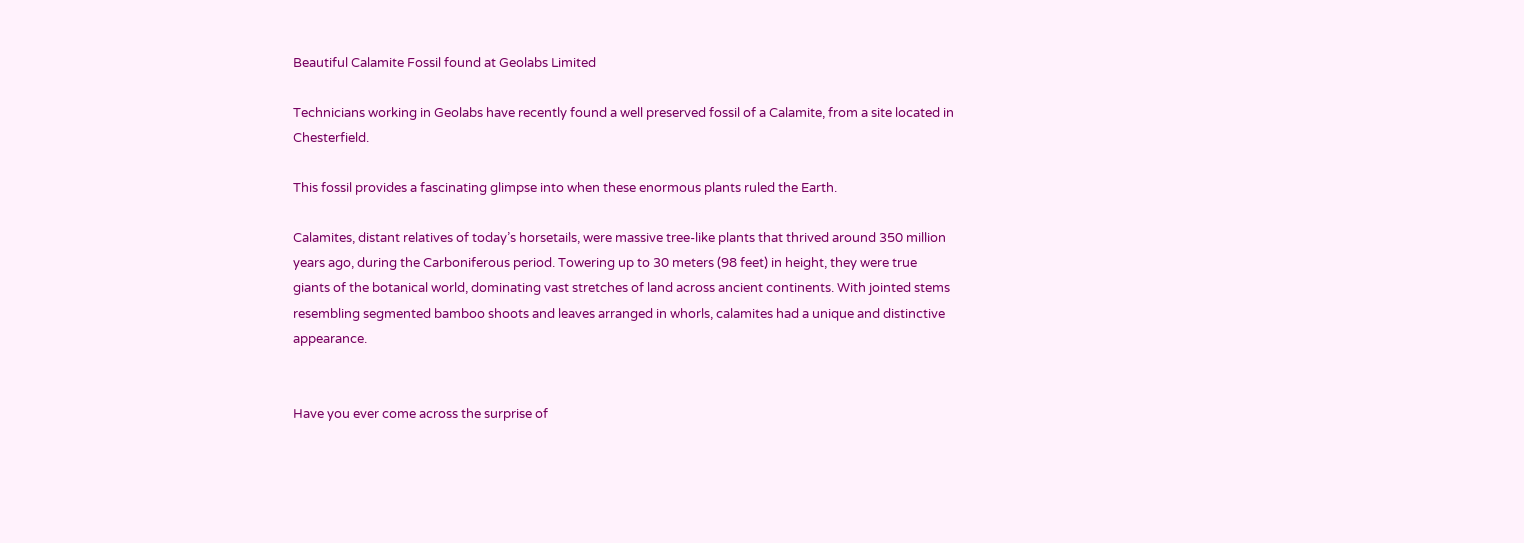Beautiful Calamite Fossil found at Geolabs Limited

Technicians working in Geolabs have recently found a well preserved fossil of a Calamite, from a site located in Chesterfield.

This fossil provides a fascinating glimpse into when these enormous plants ruled the Earth.

Calamites, distant relatives of today’s horsetails, were massive tree-like plants that thrived around 350 million years ago, during the Carboniferous period. Towering up to 30 meters (98 feet) in height, they were true giants of the botanical world, dominating vast stretches of land across ancient continents. With jointed stems resembling segmented bamboo shoots and leaves arranged in whorls, calamites had a unique and distinctive appearance.


Have you ever come across the surprise of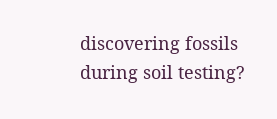discovering fossils during soil testing?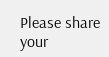Please share your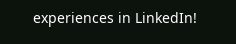experiences in LinkedIn!